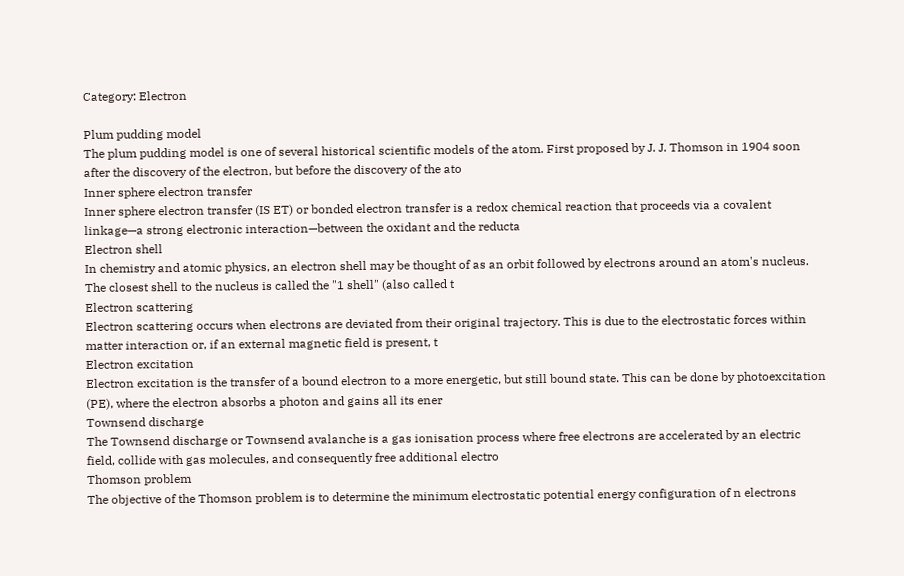Category: Electron

Plum pudding model
The plum pudding model is one of several historical scientific models of the atom. First proposed by J. J. Thomson in 1904 soon after the discovery of the electron, but before the discovery of the ato
Inner sphere electron transfer
Inner sphere electron transfer (IS ET) or bonded electron transfer is a redox chemical reaction that proceeds via a covalent linkage—a strong electronic interaction—between the oxidant and the reducta
Electron shell
In chemistry and atomic physics, an electron shell may be thought of as an orbit followed by electrons around an atom's nucleus. The closest shell to the nucleus is called the "1 shell" (also called t
Electron scattering
Electron scattering occurs when electrons are deviated from their original trajectory. This is due to the electrostatic forces within matter interaction or, if an external magnetic field is present, t
Electron excitation
Electron excitation is the transfer of a bound electron to a more energetic, but still bound state. This can be done by photoexcitation (PE), where the electron absorbs a photon and gains all its ener
Townsend discharge
The Townsend discharge or Townsend avalanche is a gas ionisation process where free electrons are accelerated by an electric field, collide with gas molecules, and consequently free additional electro
Thomson problem
The objective of the Thomson problem is to determine the minimum electrostatic potential energy configuration of n electrons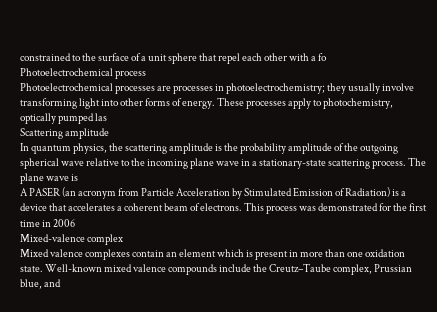constrained to the surface of a unit sphere that repel each other with a fo
Photoelectrochemical process
Photoelectrochemical processes are processes in photoelectrochemistry; they usually involve transforming light into other forms of energy. These processes apply to photochemistry, optically pumped las
Scattering amplitude
In quantum physics, the scattering amplitude is the probability amplitude of the outgoing spherical wave relative to the incoming plane wave in a stationary-state scattering process. The plane wave is
A PASER (an acronym from Particle Acceleration by Stimulated Emission of Radiation) is a device that accelerates a coherent beam of electrons. This process was demonstrated for the first time in 2006
Mixed-valence complex
Mixed valence complexes contain an element which is present in more than one oxidation state. Well-known mixed valence compounds include the Creutz–Taube complex, Prussian blue, and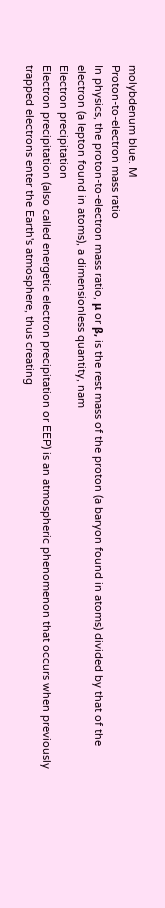molybdenum blue. M
Proton-to-electron mass ratio
In physics, the proton-to-electron mass ratio, μ or β, is the rest mass of the proton (a baryon found in atoms) divided by that of the electron (a lepton found in atoms), a dimensionless quantity, nam
Electron precipitation
Electron precipitation (also called energetic electron precipitation or EEP) is an atmospheric phenomenon that occurs when previously trapped electrons enter the Earth's atmosphere, thus creating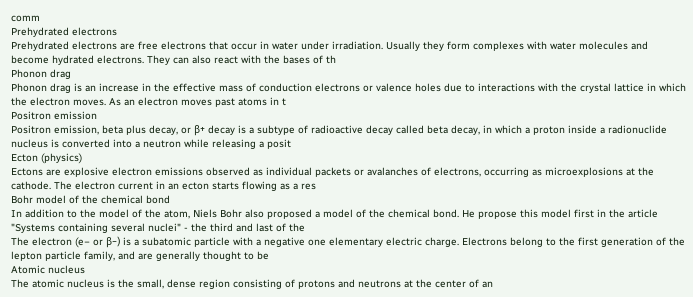comm
Prehydrated electrons
Prehydrated electrons are free electrons that occur in water under irradiation. Usually they form complexes with water molecules and become hydrated electrons. They can also react with the bases of th
Phonon drag
Phonon drag is an increase in the effective mass of conduction electrons or valence holes due to interactions with the crystal lattice in which the electron moves. As an electron moves past atoms in t
Positron emission
Positron emission, beta plus decay, or β+ decay is a subtype of radioactive decay called beta decay, in which a proton inside a radionuclide nucleus is converted into a neutron while releasing a posit
Ecton (physics)
Ectons are explosive electron emissions observed as individual packets or avalanches of electrons, occurring as microexplosions at the cathode. The electron current in an ecton starts flowing as a res
Bohr model of the chemical bond
In addition to the model of the atom, Niels Bohr also proposed a model of the chemical bond. He propose this model first in the article "Systems containing several nuclei" - the third and last of the
The electron (e− or β−) is a subatomic particle with a negative one elementary electric charge. Electrons belong to the first generation of the lepton particle family, and are generally thought to be
Atomic nucleus
The atomic nucleus is the small, dense region consisting of protons and neutrons at the center of an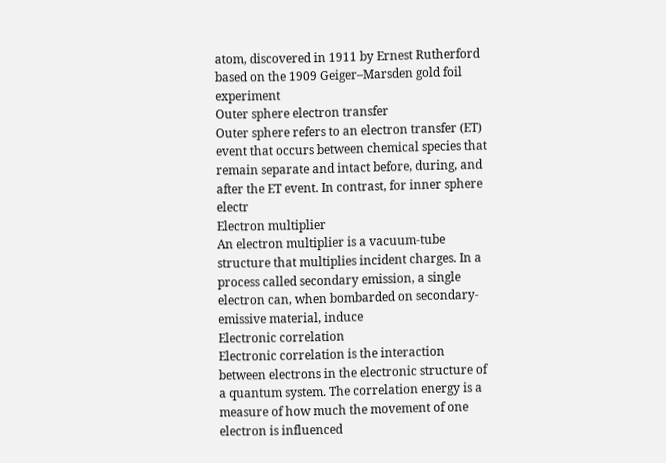atom, discovered in 1911 by Ernest Rutherford based on the 1909 Geiger–Marsden gold foil experiment
Outer sphere electron transfer
Outer sphere refers to an electron transfer (ET) event that occurs between chemical species that remain separate and intact before, during, and after the ET event. In contrast, for inner sphere electr
Electron multiplier
An electron multiplier is a vacuum-tube structure that multiplies incident charges. In a process called secondary emission, a single electron can, when bombarded on secondary-emissive material, induce
Electronic correlation
Electronic correlation is the interaction between electrons in the electronic structure of a quantum system. The correlation energy is a measure of how much the movement of one electron is influenced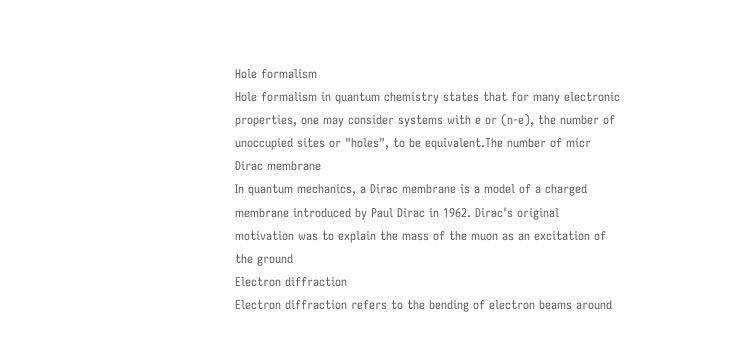Hole formalism
Hole formalism in quantum chemistry states that for many electronic properties, one may consider systems with e or (n-e), the number of unoccupied sites or "holes", to be equivalent.The number of micr
Dirac membrane
In quantum mechanics, a Dirac membrane is a model of a charged membrane introduced by Paul Dirac in 1962. Dirac's original motivation was to explain the mass of the muon as an excitation of the ground
Electron diffraction
Electron diffraction refers to the bending of electron beams around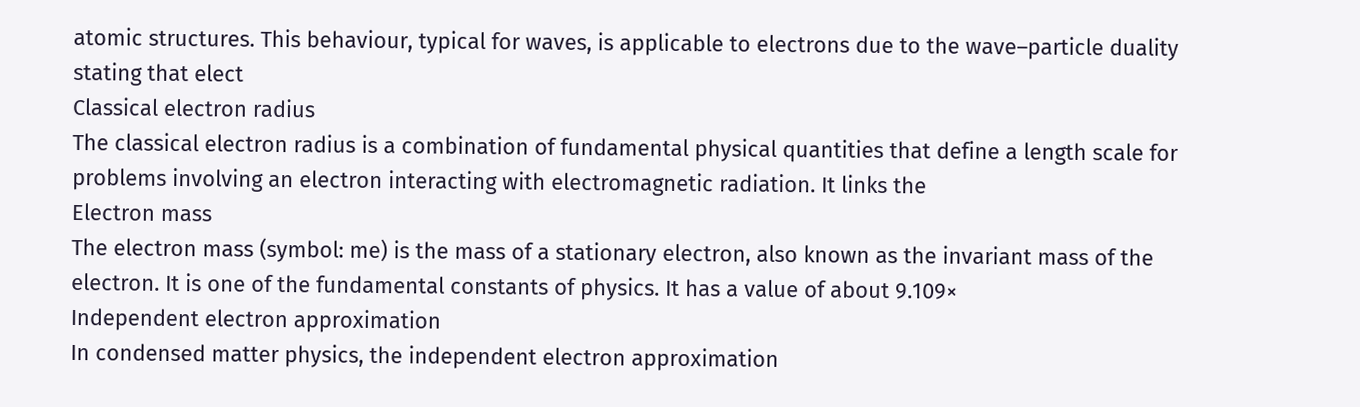atomic structures. This behaviour, typical for waves, is applicable to electrons due to the wave–particle duality stating that elect
Classical electron radius
The classical electron radius is a combination of fundamental physical quantities that define a length scale for problems involving an electron interacting with electromagnetic radiation. It links the
Electron mass
The electron mass (symbol: me) is the mass of a stationary electron, also known as the invariant mass of the electron. It is one of the fundamental constants of physics. It has a value of about 9.109×
Independent electron approximation
In condensed matter physics, the independent electron approximation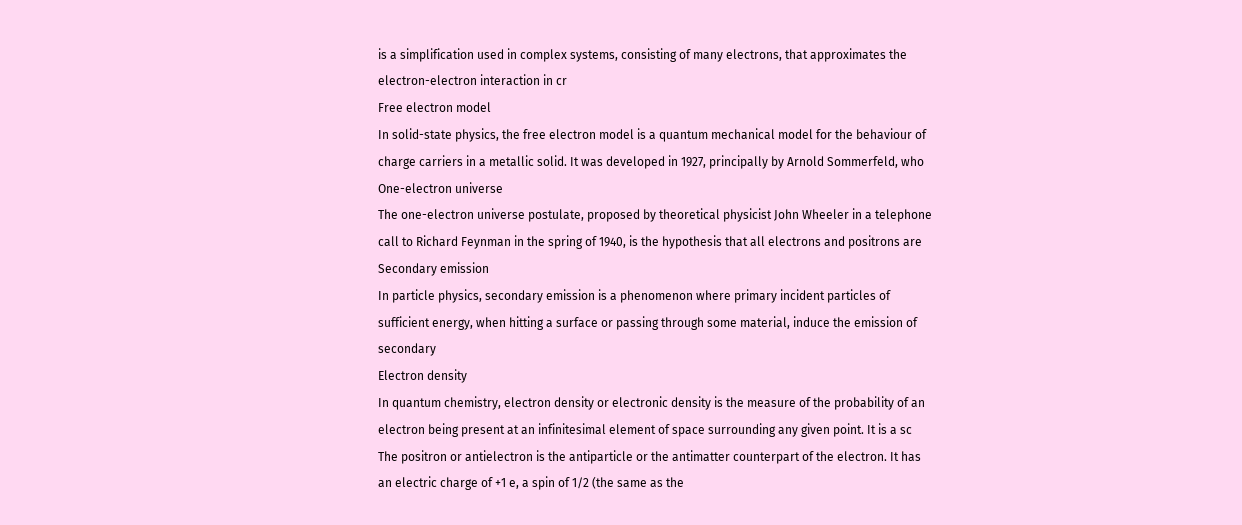is a simplification used in complex systems, consisting of many electrons, that approximates the electron-electron interaction in cr
Free electron model
In solid-state physics, the free electron model is a quantum mechanical model for the behaviour of charge carriers in a metallic solid. It was developed in 1927, principally by Arnold Sommerfeld, who
One-electron universe
The one-electron universe postulate, proposed by theoretical physicist John Wheeler in a telephone call to Richard Feynman in the spring of 1940, is the hypothesis that all electrons and positrons are
Secondary emission
In particle physics, secondary emission is a phenomenon where primary incident particles of sufficient energy, when hitting a surface or passing through some material, induce the emission of secondary
Electron density
In quantum chemistry, electron density or electronic density is the measure of the probability of an electron being present at an infinitesimal element of space surrounding any given point. It is a sc
The positron or antielectron is the antiparticle or the antimatter counterpart of the electron. It has an electric charge of +1 e, a spin of 1/2 (the same as the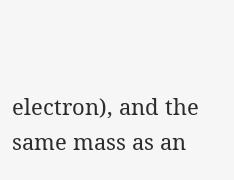electron), and the same mass as an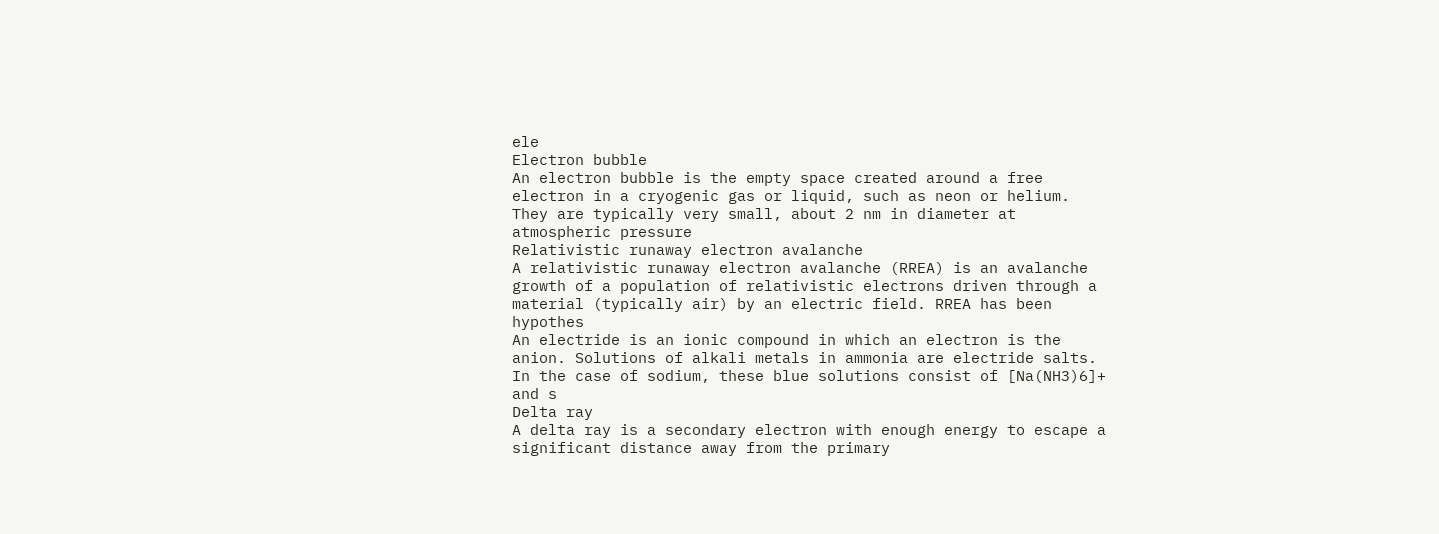ele
Electron bubble
An electron bubble is the empty space created around a free electron in a cryogenic gas or liquid, such as neon or helium. They are typically very small, about 2 nm in diameter at atmospheric pressure
Relativistic runaway electron avalanche
A relativistic runaway electron avalanche (RREA) is an avalanche growth of a population of relativistic electrons driven through a material (typically air) by an electric field. RREA has been hypothes
An electride is an ionic compound in which an electron is the anion. Solutions of alkali metals in ammonia are electride salts. In the case of sodium, these blue solutions consist of [Na(NH3)6]+ and s
Delta ray
A delta ray is a secondary electron with enough energy to escape a significant distance away from the primary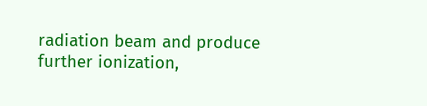radiation beam and produce further ionization,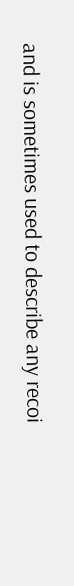and is sometimes used to describe any recoi